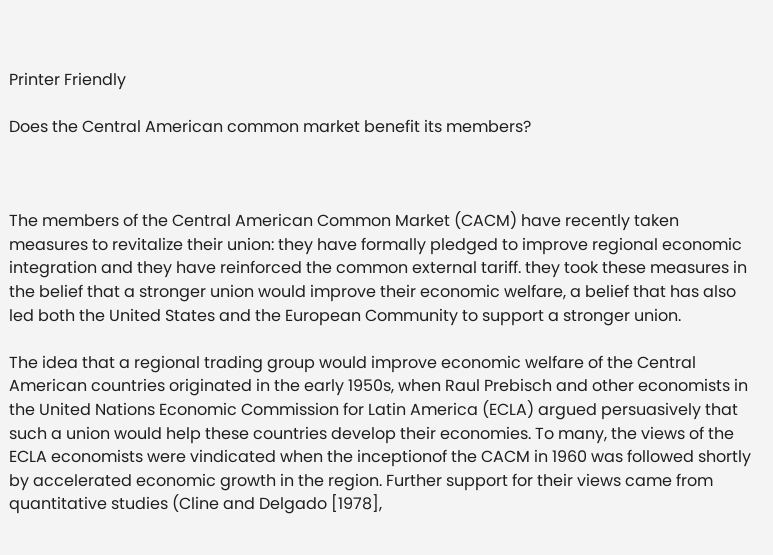Printer Friendly

Does the Central American common market benefit its members?



The members of the Central American Common Market (CACM) have recently taken measures to revitalize their union: they have formally pledged to improve regional economic integration and they have reinforced the common external tariff. they took these measures in the belief that a stronger union would improve their economic welfare, a belief that has also led both the United States and the European Community to support a stronger union.

The idea that a regional trading group would improve economic welfare of the Central American countries originated in the early 1950s, when Raul Prebisch and other economists in the United Nations Economic Commission for Latin America (ECLA) argued persuasively that such a union would help these countries develop their economies. To many, the views of the ECLA economists were vindicated when the inceptionof the CACM in 1960 was followed shortly by accelerated economic growth in the region. Further support for their views came from quantitative studies (Cline and Delgado [1978],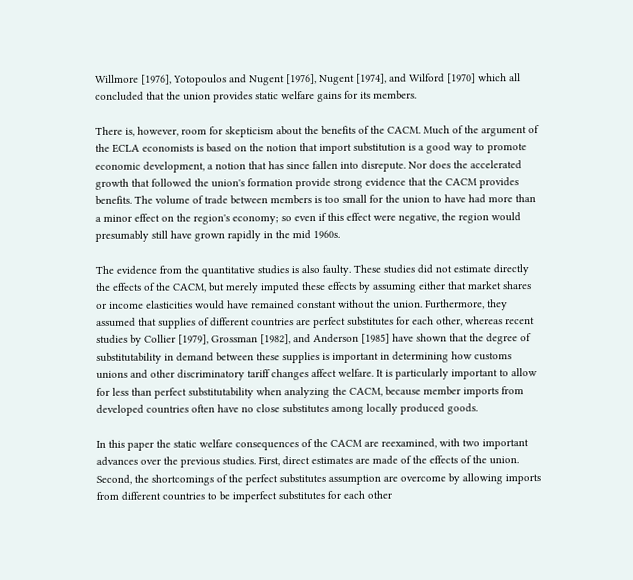Willmore [1976], Yotopoulos and Nugent [1976], Nugent [1974], and Wilford [1970] which all concluded that the union provides static welfare gains for its members.

There is, however, room for skepticism about the benefits of the CACM. Much of the argument of the ECLA economists is based on the notion that import substitution is a good way to promote economic development, a notion that has since fallen into disrepute. Nor does the accelerated growth that followed the union's formation provide strong evidence that the CACM provides benefits. The volume of trade between members is too small for the union to have had more than a minor effect on the region's economy; so even if this effect were negative, the region would presumably still have grown rapidly in the mid 1960s.

The evidence from the quantitative studies is also faulty. These studies did not estimate directly the effects of the CACM, but merely imputed these effects by assuming either that market shares or income elasticities would have remained constant without the union. Furthermore, they assumed that supplies of different countries are perfect substitutes for each other, whereas recent studies by Collier [1979], Grossman [1982], and Anderson [1985] have shown that the degree of substitutability in demand between these supplies is important in determining how customs unions and other discriminatory tariff changes affect welfare. It is particularly important to allow for less than perfect substitutability when analyzing the CACM, because member imports from developed countries often have no close substitutes among locally produced goods.

In this paper the static welfare consequences of the CACM are reexamined, with two important advances over the previous studies. First, direct estimates are made of the effects of the union. Second, the shortcomings of the perfect substitutes assumption are overcome by allowing imports from different countries to be imperfect substitutes for each other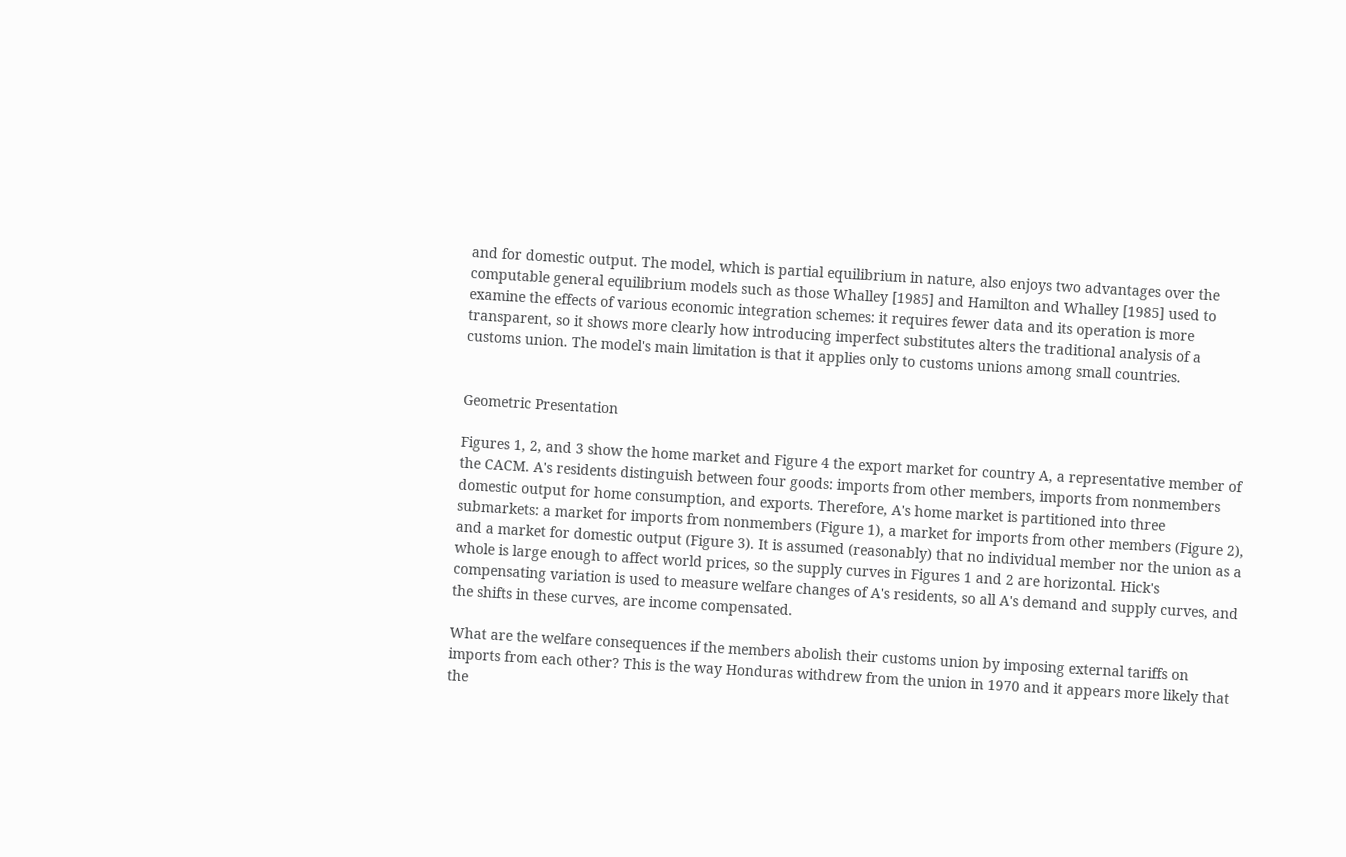and for domestic output. The model, which is partial equilibrium in nature, also enjoys two advantages over the computable general equilibrium models such as those Whalley [1985] and Hamilton and Whalley [1985] used to examine the effects of various economic integration schemes: it requires fewer data and its operation is more transparent, so it shows more clearly how introducing imperfect substitutes alters the traditional analysis of a customs union. The model's main limitation is that it applies only to customs unions among small countries.


Geometric Presentation

Figures 1, 2, and 3 show the home market and Figure 4 the export market for country A, a representative member of the CACM. A's residents distinguish between four goods: imports from other members, imports from nonmembers domestic output for home consumption, and exports. Therefore, A's home market is partitioned into three submarkets: a market for imports from nonmembers (Figure 1), a market for imports from other members (Figure 2), and a market for domestic output (Figure 3). It is assumed (reasonably) that no individual member nor the union as a whole is large enough to affect world prices, so the supply curves in Figures 1 and 2 are horizontal. Hick's compensating variation is used to measure welfare changes of A's residents, so all A's demand and supply curves, and the shifts in these curves, are income compensated.

What are the welfare consequences if the members abolish their customs union by imposing external tariffs on imports from each other? This is the way Honduras withdrew from the union in 1970 and it appears more likely that the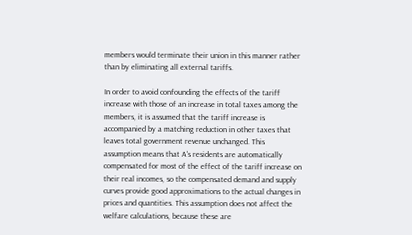members would terminate their union in this manner rather than by eliminating all external tariffs.

In order to avoid confounding the effects of the tariff increase with those of an increase in total taxes among the members, it is assumed that the tariff increase is accompanied by a matching reduction in other taxes that leaves total government revenue unchanged. This assumption means that A's residents are automatically compensated for most of the effect of the tariff increase on their real incomes, so the compensated demand and supply curves provide good approximations to the actual changes in prices and quantities. This assumption does not affect the welfare calculations, because these are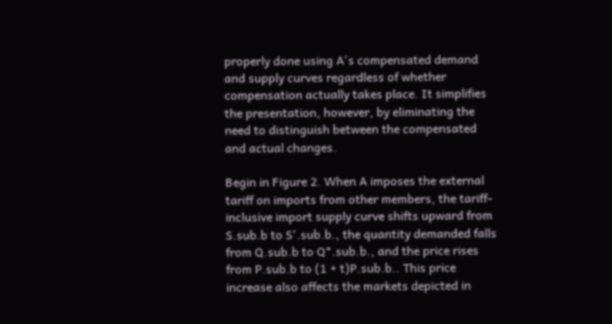properly done using A's compensated demand and supply curves regardless of whether compensation actually takes place. It simplifies the presentation, however, by eliminating the need to distinguish between the compensated and actual changes.

Begin in Figure 2. When A imposes the external tariff on imports from other members, the tariff-inclusive import supply curve shifts upward from S.sub.b to S'.sub.b., the quantity demanded falls from Q.sub.b to Q*.sub.b., and the price rises from P.sub.b to (1 + t)P.sub.b.. This price increase also affects the markets depicted in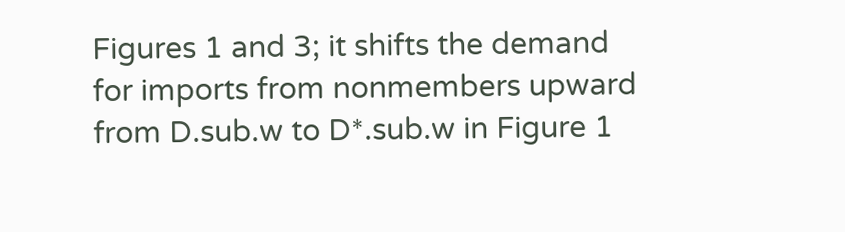Figures 1 and 3; it shifts the demand for imports from nonmembers upward from D.sub.w to D*.sub.w in Figure 1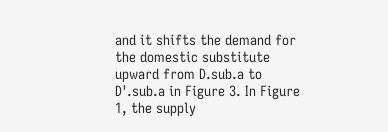and it shifts the demand for the domestic substitute upward from D.sub.a to D'.sub.a in Figure 3. In Figure 1, the supply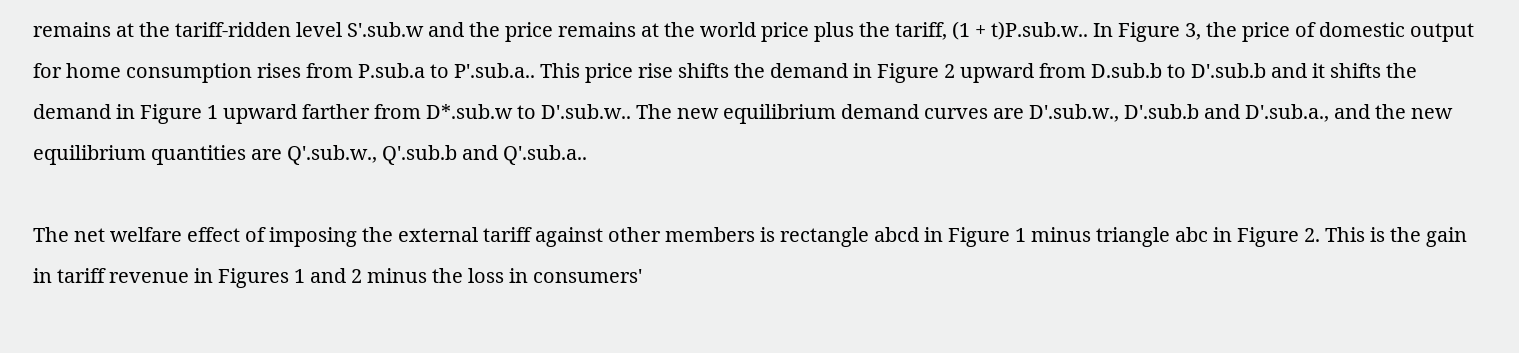remains at the tariff-ridden level S'.sub.w and the price remains at the world price plus the tariff, (1 + t)P.sub.w.. In Figure 3, the price of domestic output for home consumption rises from P.sub.a to P'.sub.a.. This price rise shifts the demand in Figure 2 upward from D.sub.b to D'.sub.b and it shifts the demand in Figure 1 upward farther from D*.sub.w to D'.sub.w.. The new equilibrium demand curves are D'.sub.w., D'.sub.b and D'.sub.a., and the new equilibrium quantities are Q'.sub.w., Q'.sub.b and Q'.sub.a..

The net welfare effect of imposing the external tariff against other members is rectangle abcd in Figure 1 minus triangle abc in Figure 2. This is the gain in tariff revenue in Figures 1 and 2 minus the loss in consumers'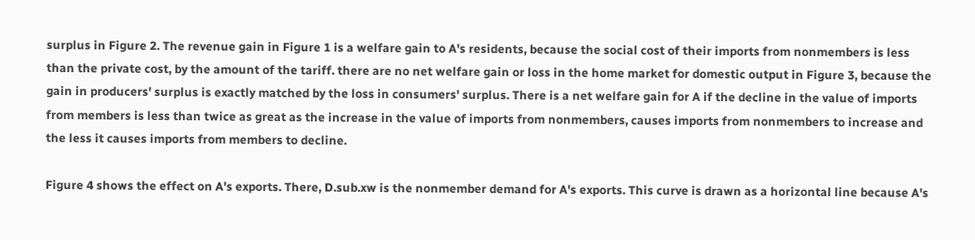surplus in Figure 2. The revenue gain in Figure 1 is a welfare gain to A's residents, because the social cost of their imports from nonmembers is less than the private cost, by the amount of the tariff. there are no net welfare gain or loss in the home market for domestic output in Figure 3, because the gain in producers' surplus is exactly matched by the loss in consumers' surplus. There is a net welfare gain for A if the decline in the value of imports from members is less than twice as great as the increase in the value of imports from nonmembers, causes imports from nonmembers to increase and the less it causes imports from members to decline.

Figure 4 shows the effect on A's exports. There, D.sub.xw is the nonmember demand for A's exports. This curve is drawn as a horizontal line because A's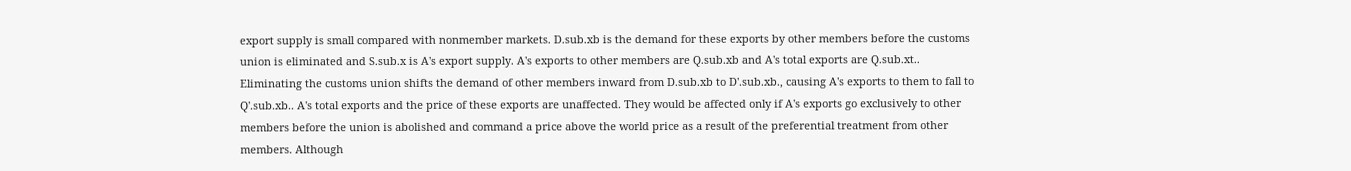export supply is small compared with nonmember markets. D.sub.xb is the demand for these exports by other members before the customs union is eliminated and S.sub.x is A's export supply. A's exports to other members are Q.sub.xb and A's total exports are Q.sub.xt.. Eliminating the customs union shifts the demand of other members inward from D.sub.xb to D'.sub.xb., causing A's exports to them to fall to Q'.sub.xb.. A's total exports and the price of these exports are unaffected. They would be affected only if A's exports go exclusively to other members before the union is abolished and command a price above the world price as a result of the preferential treatment from other members. Although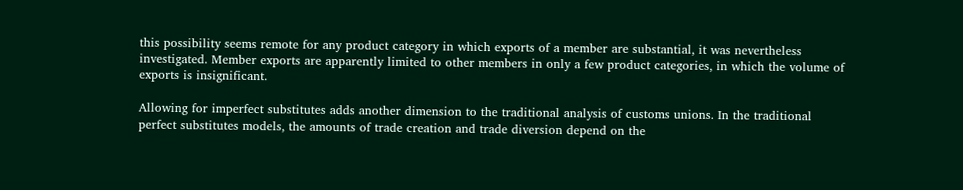this possibility seems remote for any product category in which exports of a member are substantial, it was nevertheless investigated. Member exports are apparently limited to other members in only a few product categories, in which the volume of exports is insignificant.

Allowing for imperfect substitutes adds another dimension to the traditional analysis of customs unions. In the traditional perfect substitutes models, the amounts of trade creation and trade diversion depend on the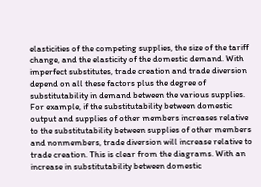elasticities of the competing supplies, the size of the tariff change, and the elasticity of the domestic demand. With imperfect substitutes, trade creation and trade diversion depend on all these factors plus the degree of substitutability in demand between the various supplies. For example, if the substitutability between domestic output and supplies of other members increases relative to the substitutability between supplies of other members and nonmembers, trade diversion will increase relative to trade creation. This is clear from the diagrams. With an increase in substitutability between domestic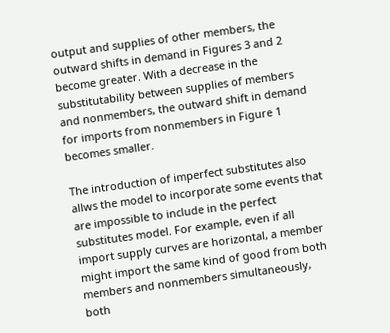output and supplies of other members, the outward shifts in demand in Figures 3 and 2 become greater. With a decrease in the substitutability between supplies of members and nonmembers, the outward shift in demand for imports from nonmembers in Figure 1 becomes smaller.

The introduction of imperfect substitutes also allws the model to incorporate some events that are impossible to include in the perfect substitutes model. For example, even if all import supply curves are horizontal, a member might import the same kind of good from both members and nonmembers simultaneously, both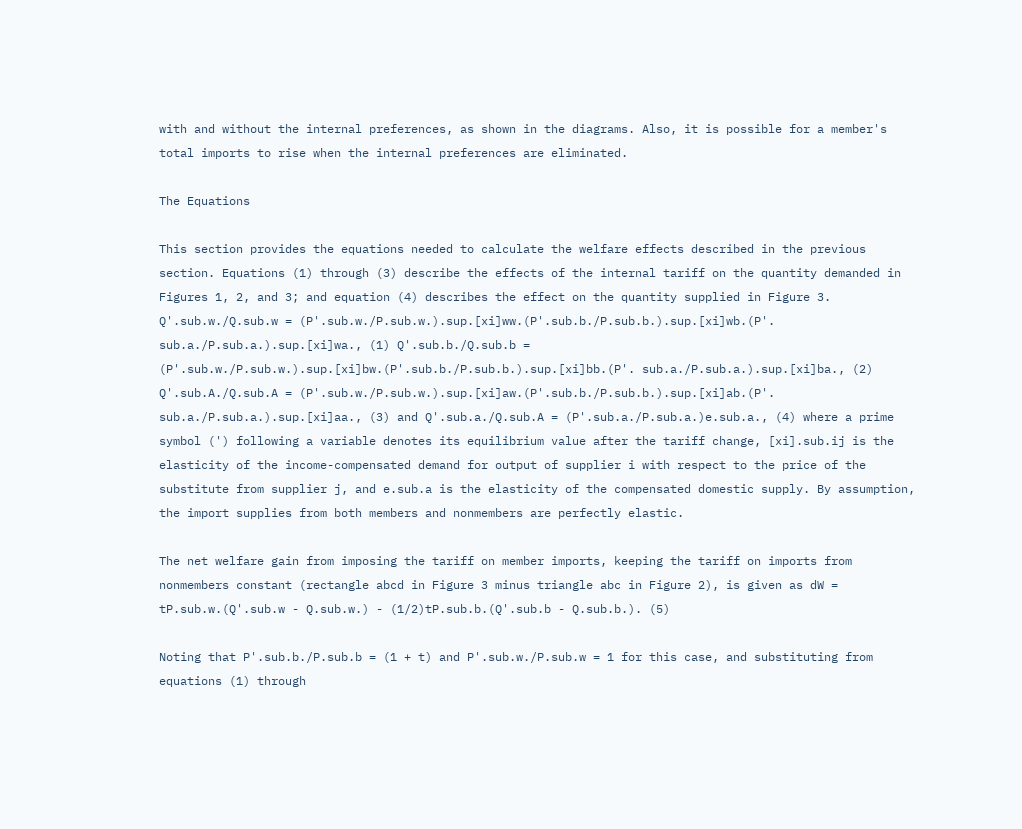with and without the internal preferences, as shown in the diagrams. Also, it is possible for a member's total imports to rise when the internal preferences are eliminated.

The Equations

This section provides the equations needed to calculate the welfare effects described in the previous section. Equations (1) through (3) describe the effects of the internal tariff on the quantity demanded in Figures 1, 2, and 3; and equation (4) describes the effect on the quantity supplied in Figure 3. Q'.sub.w./Q.sub.w = (P'.sub.w./P.sub.w.).sup.[xi]ww.(P'.sub.b./P.sub.b.).sup.[xi]wb.(P'. sub.a./P.sub.a.).sup.[xi]wa., (1) Q'.sub.b./Q.sub.b = (P'.sub.w./P.sub.w.).sup.[xi]bw.(P'.sub.b./P.sub.b.).sup.[xi]bb.(P'. sub.a./P.sub.a.).sup.[xi]ba., (2) Q'.sub.A./Q.sub.A = (P'.sub.w./P.sub.w.).sup.[xi]aw.(P'.sub.b./P.sub.b.).sup.[xi]ab.(P'. sub.a./P.sub.a.).sup.[xi]aa., (3) and Q'.sub.a./Q.sub.A = (P'.sub.a./P.sub.a.)e.sub.a., (4) where a prime symbol (') following a variable denotes its equilibrium value after the tariff change, [xi].sub.ij is the elasticity of the income-compensated demand for output of supplier i with respect to the price of the substitute from supplier j, and e.sub.a is the elasticity of the compensated domestic supply. By assumption, the import supplies from both members and nonmembers are perfectly elastic.

The net welfare gain from imposing the tariff on member imports, keeping the tariff on imports from nonmembers constant (rectangle abcd in Figure 3 minus triangle abc in Figure 2), is given as dW = tP.sub.w.(Q'.sub.w - Q.sub.w.) - (1/2)tP.sub.b.(Q'.sub.b - Q.sub.b.). (5)

Noting that P'.sub.b./P.sub.b = (1 + t) and P'.sub.w./P.sub.w = 1 for this case, and substituting from equations (1) through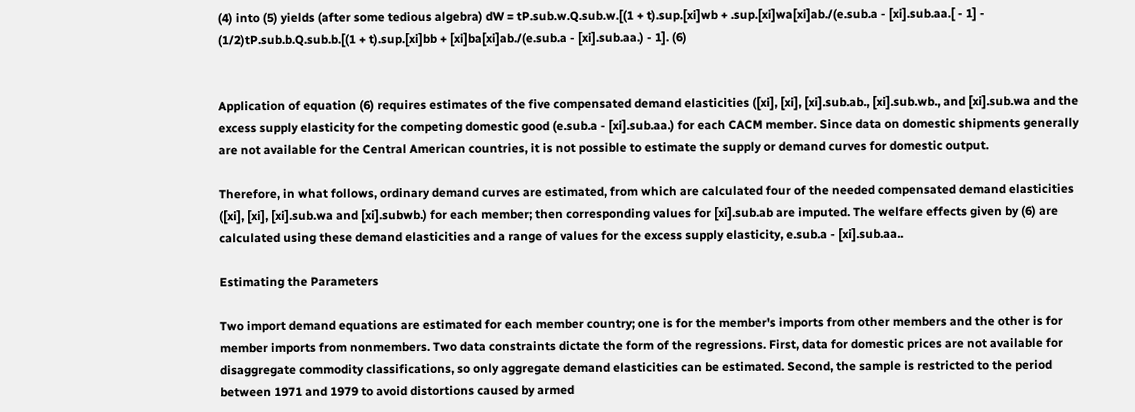(4) into (5) yields (after some tedious algebra) dW = tP.sub.w.Q.sub.w.[(1 + t).sup.[xi]wb + .sup.[xi]wa[xi]ab./(e.sub.a - [xi].sub.aa.[ - 1] - (1/2)tP.sub.b.Q.sub.b.[(1 + t).sup.[xi]bb + [xi]ba[xi]ab./(e.sub.a - [xi].sub.aa.) - 1]. (6)


Application of equation (6) requires estimates of the five compensated demand elasticities ([xi], [xi], [xi].sub.ab., [xi].sub.wb., and [xi].sub.wa and the excess supply elasticity for the competing domestic good (e.sub.a - [xi].sub.aa.) for each CACM member. Since data on domestic shipments generally are not available for the Central American countries, it is not possible to estimate the supply or demand curves for domestic output.

Therefore, in what follows, ordinary demand curves are estimated, from which are calculated four of the needed compensated demand elasticities ([xi], [xi], [xi].sub.wa and [xi].subwb.) for each member; then corresponding values for [xi].sub.ab are imputed. The welfare effects given by (6) are calculated using these demand elasticities and a range of values for the excess supply elasticity, e.sub.a - [xi].sub.aa..

Estimating the Parameters

Two import demand equations are estimated for each member country; one is for the member's imports from other members and the other is for member imports from nonmembers. Two data constraints dictate the form of the regressions. First, data for domestic prices are not available for disaggregate commodity classifications, so only aggregate demand elasticities can be estimated. Second, the sample is restricted to the period between 1971 and 1979 to avoid distortions caused by armed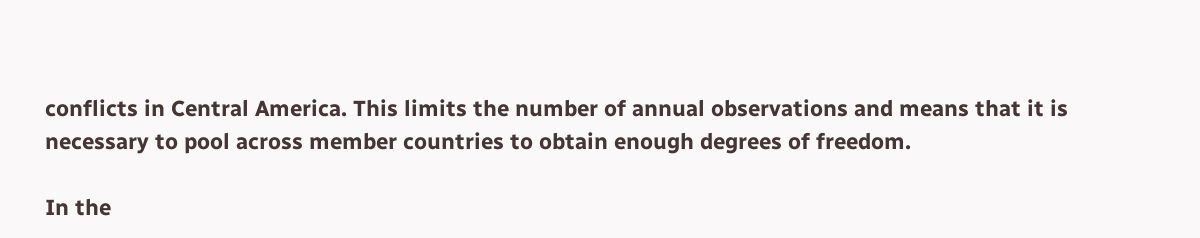conflicts in Central America. This limits the number of annual observations and means that it is necessary to pool across member countries to obtain enough degrees of freedom.

In the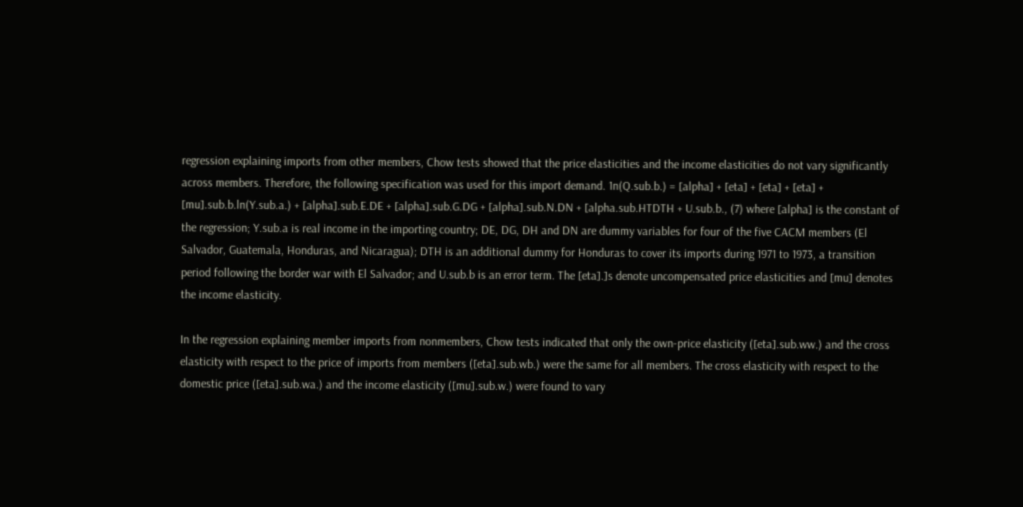regression explaining imports from other members, Chow tests showed that the price elasticities and the income elasticities do not vary significantly across members. Therefore, the following specification was used for this import demand. 1n(Q.sub.b.) = [alpha] + [eta] + [eta] + [eta] + [mu].sub.b.ln(Y.sub.a.) + [alpha].sub.E.DE + [alpha].sub.G.DG + [alpha].sub.N.DN + [alpha.sub.HTDTH + U.sub.b., (7) where [alpha] is the constant of the regression; Y.sub.a is real income in the importing country; DE, DG, DH and DN are dummy variables for four of the five CACM members (El Salvador, Guatemala, Honduras, and Nicaragua); DTH is an additional dummy for Honduras to cover its imports during 1971 to 1973, a transition period following the border war with El Salvador; and U.sub.b is an error term. The [eta].]s denote uncompensated price elasticities and [mu] denotes the income elasticity.

In the regression explaining member imports from nonmembers, Chow tests indicated that only the own-price elasticity ([eta].sub.ww.) and the cross elasticity with respect to the price of imports from members ([eta].sub.wb.) were the same for all members. The cross elasticity with respect to the domestic price ([eta].sub.wa.) and the income elasticity ([mu].sub.w.) were found to vary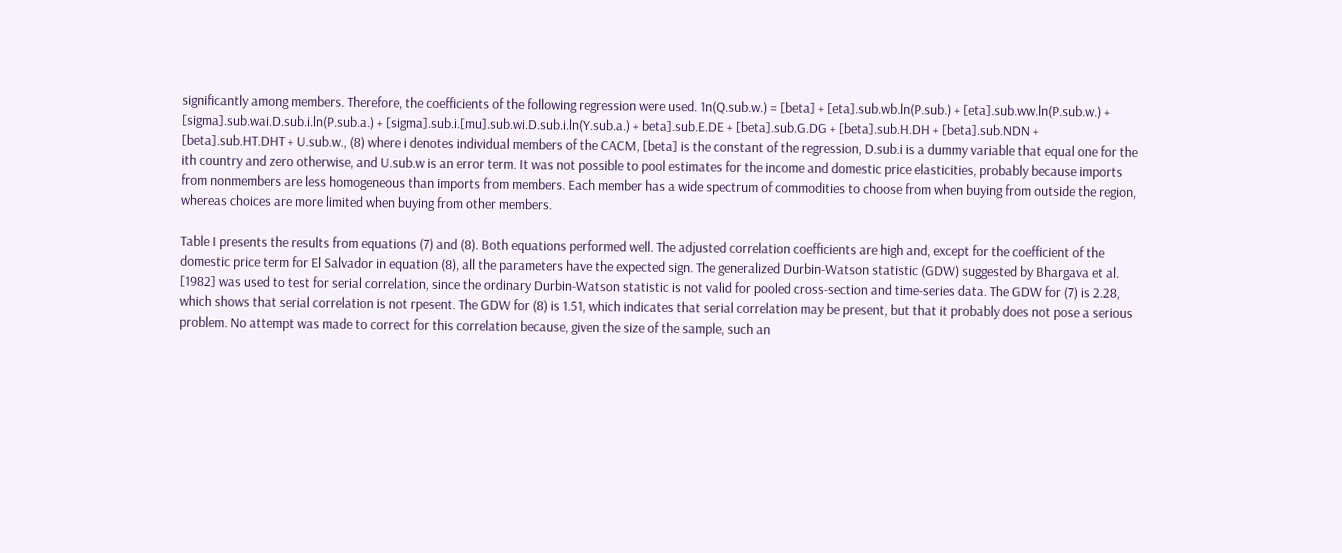significantly among members. Therefore, the coefficients of the following regression were used. 1n(Q.sub.w.) = [beta] + [eta].sub.wb.ln(P.sub.) + [eta].sub.ww.ln(P.sub.w.) + [sigma].sub.wai.D.sub.i.ln(P.sub.a.) + [sigma].sub.i.[mu].sub.wi.D.sub.i.ln(Y.sub.a.) + beta].sub.E.DE + [beta].sub.G.DG + [beta].sub.H.DH + [beta].sub.NDN + [beta].sub.HT.DHT + U.sub.w., (8) where i denotes individual members of the CACM, [beta] is the constant of the regression, D.sub.i is a dummy variable that equal one for the ith country and zero otherwise, and U.sub.w is an error term. It was not possible to pool estimates for the income and domestic price elasticities, probably because imports from nonmembers are less homogeneous than imports from members. Each member has a wide spectrum of commodities to choose from when buying from outside the region, whereas choices are more limited when buying from other members.

Table I presents the results from equations (7) and (8). Both equations performed well. The adjusted correlation coefficients are high and, except for the coefficient of the domestic price term for El Salvador in equation (8), all the parameters have the expected sign. The generalized Durbin-Watson statistic (GDW) suggested by Bhargava et al. [1982] was used to test for serial correlation, since the ordinary Durbin-Watson statistic is not valid for pooled cross-section and time-series data. The GDW for (7) is 2.28, which shows that serial correlation is not rpesent. The GDW for (8) is 1.51, which indicates that serial correlation may be present, but that it probably does not pose a serious problem. No attempt was made to correct for this correlation because, given the size of the sample, such an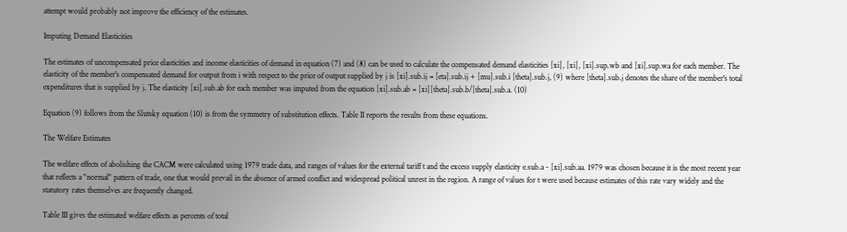attempt would probably not improve the efficiency of the estimates.

Imputing Demand Elasticities

The estimates of uncompensated price elasticities and income elasticities of demand in equation (7) and (8) can be used to calculate the compensated demand elasticities [xi], [xi], [xi].sup.wb and [xi].sup.wa for each member. The elasticity of the member's compensated demand for output from i with respect to the price of output supplied by j is [xi].sub.ij = [eta].sub.ij + [mu].sub.i [theta].sub.j, (9) where [theta].sub.j denotes the share of the member's total expenditures that is supplied by j. The elasticity [xi].sub.ab for each member was imputed from the equation [xi].sub.ab = [xi][theta].sub.b/[theta].sub.a. (10)

Equation (9) follows from the Slutsky equation (10) is from the symmetry of substitution effects. Table II reports the results from these equations.

The Welfare Estimates

The welfare effects of abolishing the CACM were calculated using 1979 trade data, and ranges of values for the external tariff t and the excess supply elasticity e.sub.a - [xi].sub.aa. 1979 was chosen because it is the most recent year that reflects a "normal" pattern of trade, one that would prevail in the absence of armed conflict and widespread political unrest in the region. A range of values for t were used because estimates of this rate vary widely and the statutory rates themselves are frequently changed.

Table III gives the estimated welfare effects as percents of total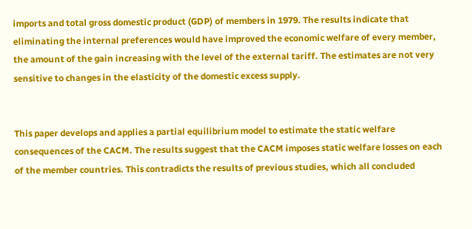imports and total gross domestic product (GDP) of members in 1979. The results indicate that eliminating the internal preferences would have improved the economic welfare of every member, the amount of the gain increasing with the level of the external tariff. The estimates are not very sensitive to changes in the elasticity of the domestic excess supply.


This paper develops and applies a partial equilibrium model to estimate the static welfare consequences of the CACM. The results suggest that the CACM imposes static welfare losses on each of the member countries. This contradicts the results of previous studies, which all concluded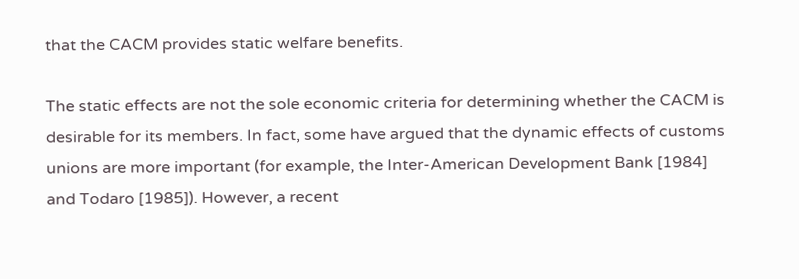that the CACM provides static welfare benefits.

The static effects are not the sole economic criteria for determining whether the CACM is desirable for its members. In fact, some have argued that the dynamic effects of customs unions are more important (for example, the Inter-American Development Bank [1984] and Todaro [1985]). However, a recent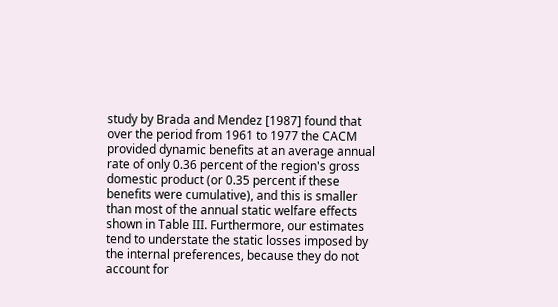study by Brada and Mendez [1987] found that over the period from 1961 to 1977 the CACM provided dynamic benefits at an average annual rate of only 0.36 percent of the region's gross domestic product (or 0.35 percent if these benefits were cumulative), and this is smaller than most of the annual static welfare effects shown in Table III. Furthermore, our estimates tend to understate the static losses imposed by the internal preferences, because they do not account for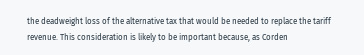the deadweight loss of the alternative tax that would be needed to replace the tariff revenue. This consideration is likely to be important because, as Corden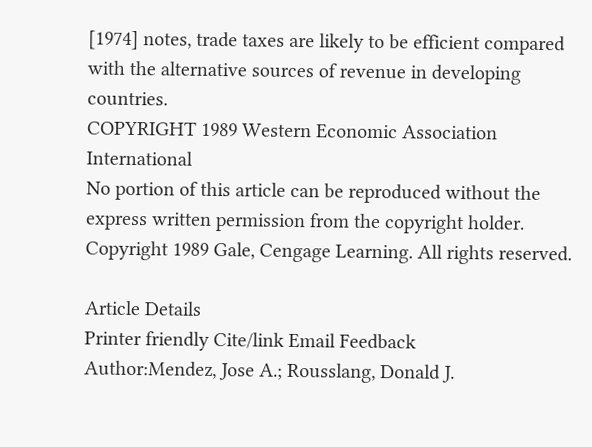[1974] notes, trade taxes are likely to be efficient compared with the alternative sources of revenue in developing countries.
COPYRIGHT 1989 Western Economic Association International
No portion of this article can be reproduced without the express written permission from the copyright holder.
Copyright 1989 Gale, Cengage Learning. All rights reserved.

Article Details
Printer friendly Cite/link Email Feedback
Author:Mendez, Jose A.; Rousslang, Donald J.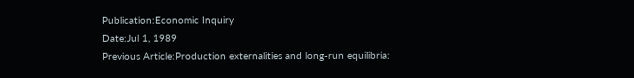Publication:Economic Inquiry
Date:Jul 1, 1989
Previous Article:Production externalities and long-run equilibria: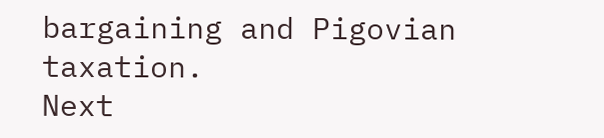bargaining and Pigovian taxation.
Next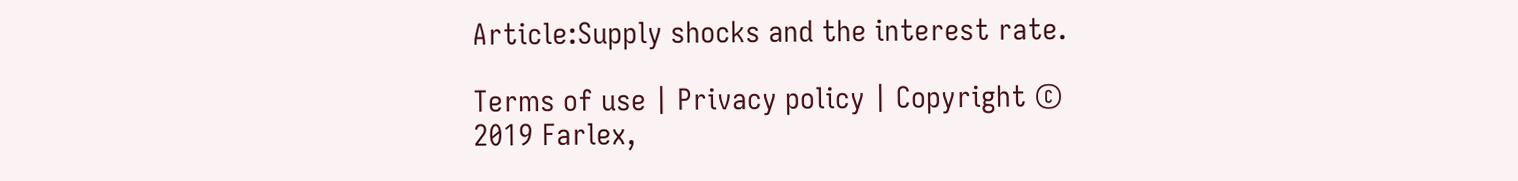Article:Supply shocks and the interest rate.

Terms of use | Privacy policy | Copyright © 2019 Farlex,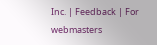Inc. | Feedback | For webmasters